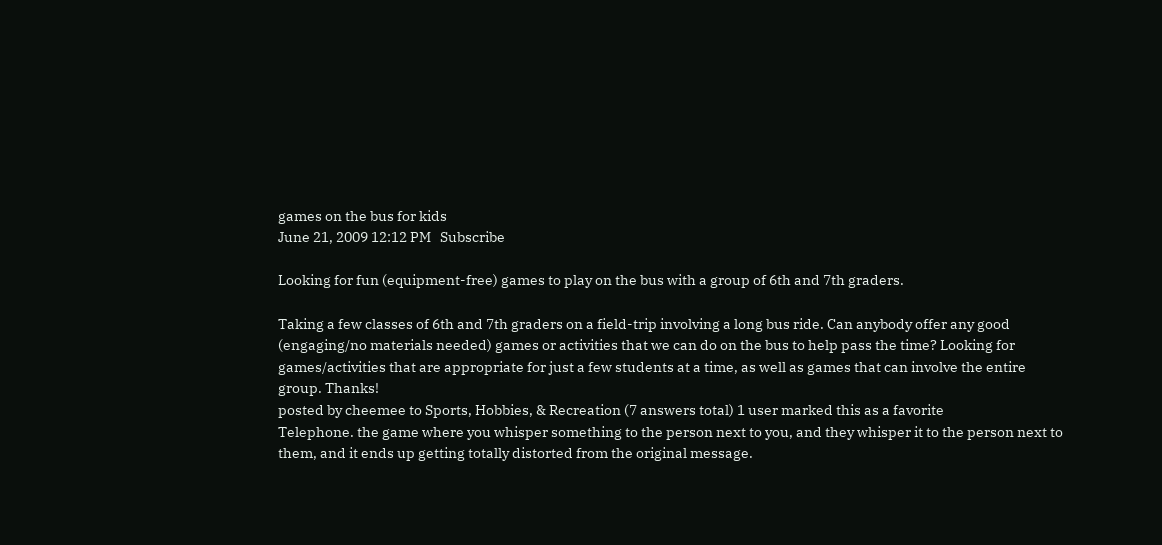games on the bus for kids
June 21, 2009 12:12 PM   Subscribe

Looking for fun (equipment-free) games to play on the bus with a group of 6th and 7th graders.

Taking a few classes of 6th and 7th graders on a field-trip involving a long bus ride. Can anybody offer any good (engaging/no materials needed) games or activities that we can do on the bus to help pass the time? Looking for games/activities that are appropriate for just a few students at a time, as well as games that can involve the entire group. Thanks!
posted by cheemee to Sports, Hobbies, & Recreation (7 answers total) 1 user marked this as a favorite
Telephone. the game where you whisper something to the person next to you, and they whisper it to the person next to them, and it ends up getting totally distorted from the original message.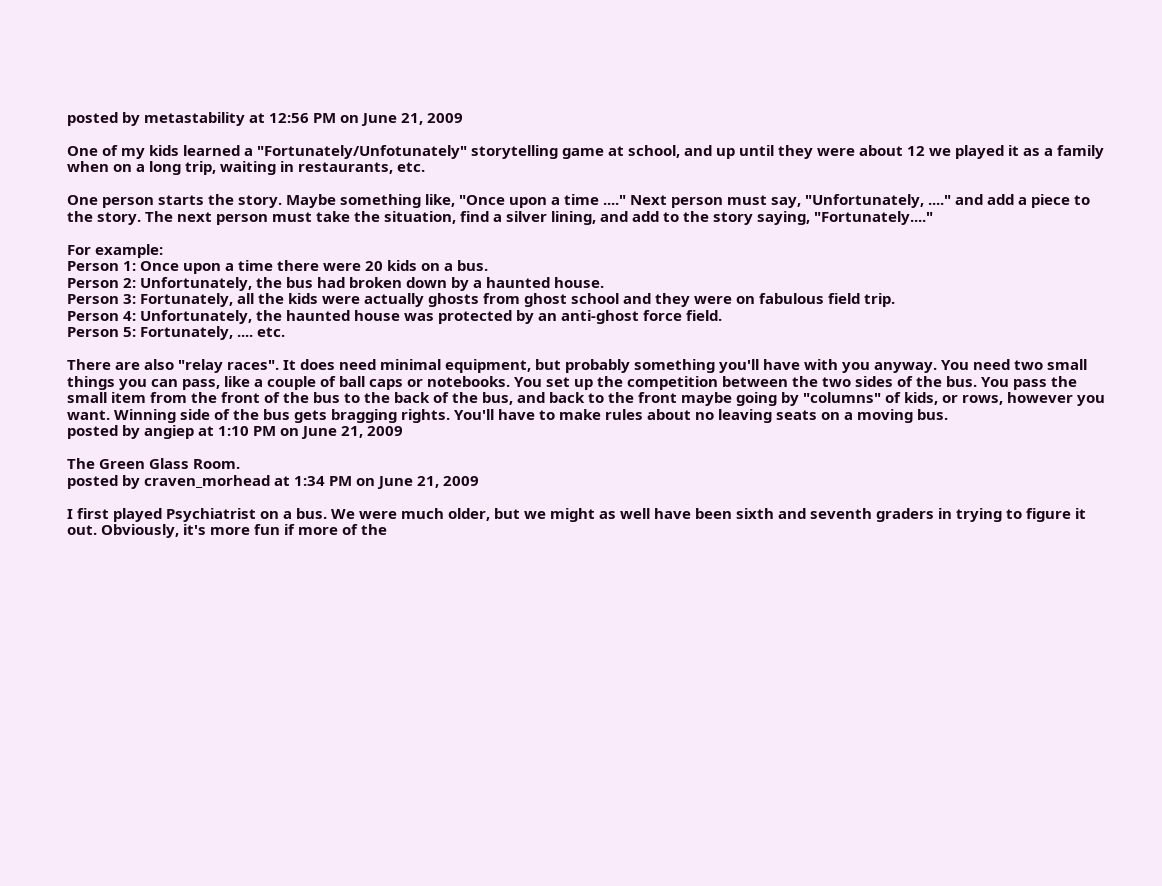posted by metastability at 12:56 PM on June 21, 2009

One of my kids learned a "Fortunately/Unfotunately" storytelling game at school, and up until they were about 12 we played it as a family when on a long trip, waiting in restaurants, etc.

One person starts the story. Maybe something like, "Once upon a time ...." Next person must say, "Unfortunately, ...." and add a piece to the story. The next person must take the situation, find a silver lining, and add to the story saying, "Fortunately...."

For example:
Person 1: Once upon a time there were 20 kids on a bus.
Person 2: Unfortunately, the bus had broken down by a haunted house.
Person 3: Fortunately, all the kids were actually ghosts from ghost school and they were on fabulous field trip.
Person 4: Unfortunately, the haunted house was protected by an anti-ghost force field.
Person 5: Fortunately, .... etc.

There are also "relay races". It does need minimal equipment, but probably something you'll have with you anyway. You need two small things you can pass, like a couple of ball caps or notebooks. You set up the competition between the two sides of the bus. You pass the small item from the front of the bus to the back of the bus, and back to the front maybe going by "columns" of kids, or rows, however you want. Winning side of the bus gets bragging rights. You'll have to make rules about no leaving seats on a moving bus.
posted by angiep at 1:10 PM on June 21, 2009

The Green Glass Room.
posted by craven_morhead at 1:34 PM on June 21, 2009

I first played Psychiatrist on a bus. We were much older, but we might as well have been sixth and seventh graders in trying to figure it out. Obviously, it's more fun if more of the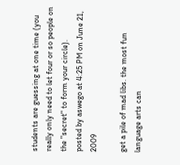students are guessing at one time (you really only need to let four or so people on the "secret" to form your circle).
posted by aswego at 4:25 PM on June 21, 2009

get a pile of mad libs. the most fun language arts can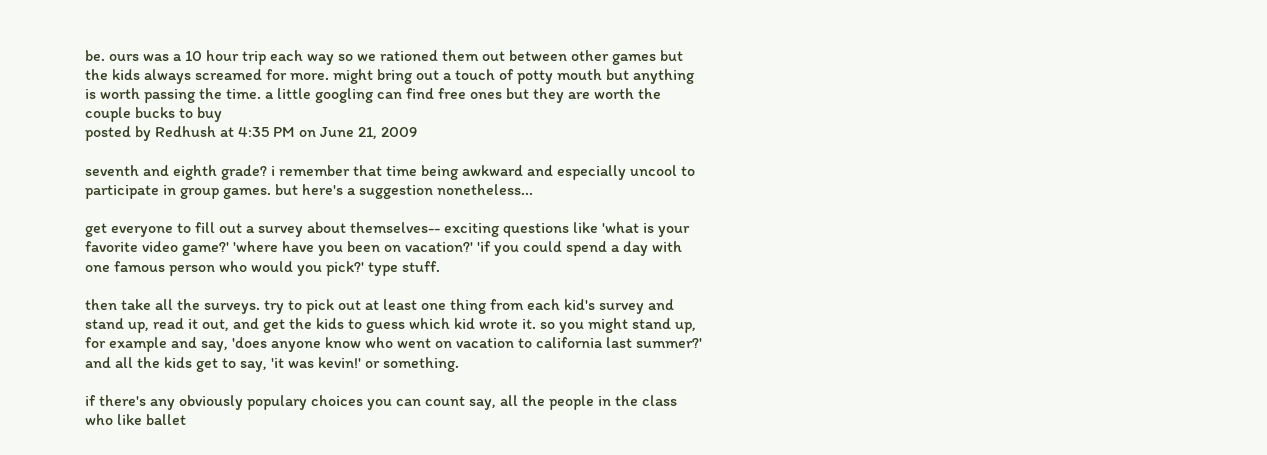be. ours was a 10 hour trip each way so we rationed them out between other games but the kids always screamed for more. might bring out a touch of potty mouth but anything is worth passing the time. a little googling can find free ones but they are worth the couple bucks to buy
posted by Redhush at 4:35 PM on June 21, 2009

seventh and eighth grade? i remember that time being awkward and especially uncool to participate in group games. but here's a suggestion nonetheless...

get everyone to fill out a survey about themselves-- exciting questions like 'what is your favorite video game?' 'where have you been on vacation?' 'if you could spend a day with one famous person who would you pick?' type stuff.

then take all the surveys. try to pick out at least one thing from each kid's survey and stand up, read it out, and get the kids to guess which kid wrote it. so you might stand up, for example and say, 'does anyone know who went on vacation to california last summer?' and all the kids get to say, 'it was kevin!' or something.

if there's any obviously populary choices you can count say, all the people in the class who like ballet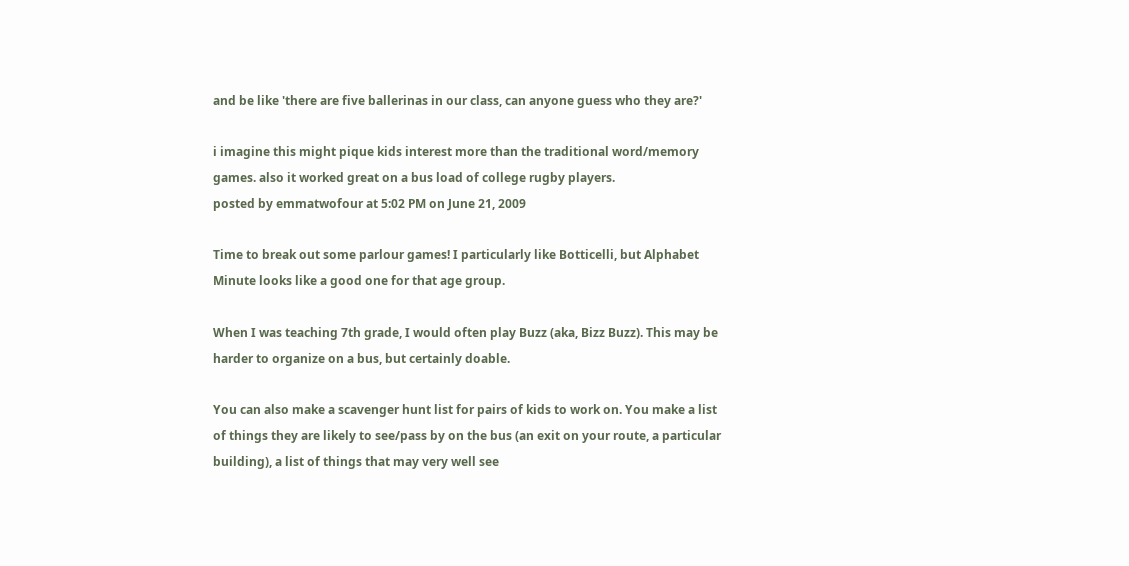and be like 'there are five ballerinas in our class, can anyone guess who they are?'

i imagine this might pique kids interest more than the traditional word/memory games. also it worked great on a bus load of college rugby players.
posted by emmatwofour at 5:02 PM on June 21, 2009

Time to break out some parlour games! I particularly like Botticelli, but Alphabet Minute looks like a good one for that age group.

When I was teaching 7th grade, I would often play Buzz (aka, Bizz Buzz). This may be harder to organize on a bus, but certainly doable.

You can also make a scavenger hunt list for pairs of kids to work on. You make a list of things they are likely to see/pass by on the bus (an exit on your route, a particular building), a list of things that may very well see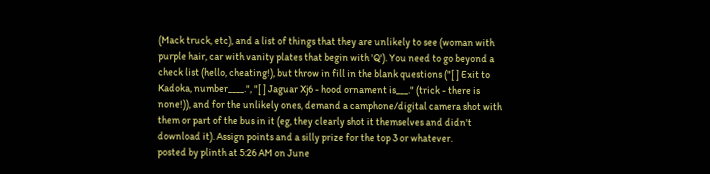(Mack truck, etc), and a list of things that they are unlikely to see (woman with purple hair, car with vanity plates that begin with 'Q'). You need to go beyond a check list (hello, cheating!), but throw in fill in the blank questions ("[ ] Exit to Kadoka, number____.", "[ ] Jaguar Xj6 - hood ornament is___." (trick - there is none!)), and for the unlikely ones, demand a camphone/digital camera shot with them or part of the bus in it (eg, they clearly shot it themselves and didn't download it). Assign points and a silly prize for the top 3 or whatever.
posted by plinth at 5:26 AM on June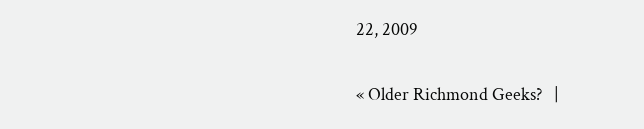22, 2009

« Older Richmond Geeks?   |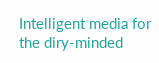Intelligent media for the diry-minded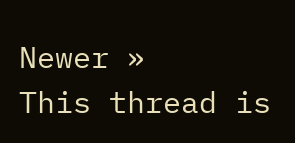Newer »
This thread is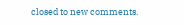closed to new comments.